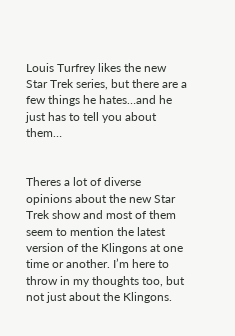Louis Turfrey likes the new Star Trek series, but there are a few things he hates…and he just has to tell you about them…


Theres a lot of diverse opinions about the new Star Trek show and most of them seem to mention the latest version of the Klingons at one time or another. I’m here to throw in my thoughts too, but not just about the Klingons.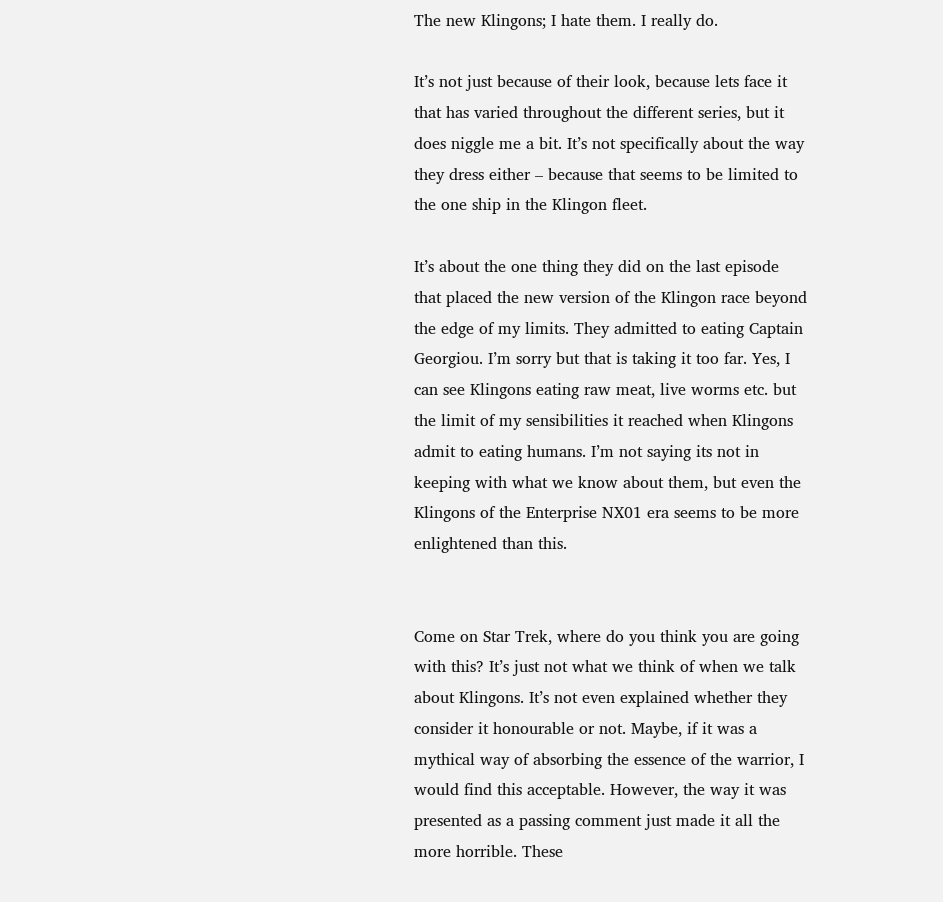The new Klingons; I hate them. I really do.

It’s not just because of their look, because lets face it that has varied throughout the different series, but it does niggle me a bit. It’s not specifically about the way they dress either – because that seems to be limited to the one ship in the Klingon fleet.

It’s about the one thing they did on the last episode that placed the new version of the Klingon race beyond the edge of my limits. They admitted to eating Captain Georgiou. I’m sorry but that is taking it too far. Yes, I can see Klingons eating raw meat, live worms etc. but the limit of my sensibilities it reached when Klingons admit to eating humans. I’m not saying its not in keeping with what we know about them, but even the Klingons of the Enterprise NX01 era seems to be more enlightened than this.


Come on Star Trek, where do you think you are going with this? It’s just not what we think of when we talk about Klingons. It’s not even explained whether they consider it honourable or not. Maybe, if it was a mythical way of absorbing the essence of the warrior, I would find this acceptable. However, the way it was presented as a passing comment just made it all the more horrible. These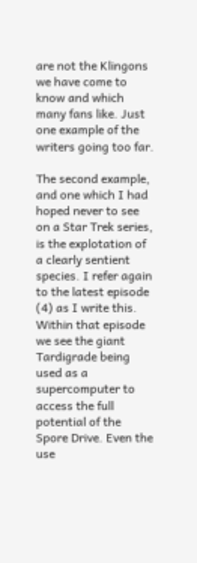are not the Klingons we have come to know and which many fans like. Just one example of the writers going too far.

The second example, and one which I had hoped never to see on a Star Trek series, is the explotation of a clearly sentient species. I refer again to the latest episode (4) as I write this. Within that episode we see the giant Tardigrade being used as a supercomputer to access the full potential of the Spore Drive. Even the use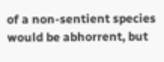of a non-sentient species would be abhorrent, but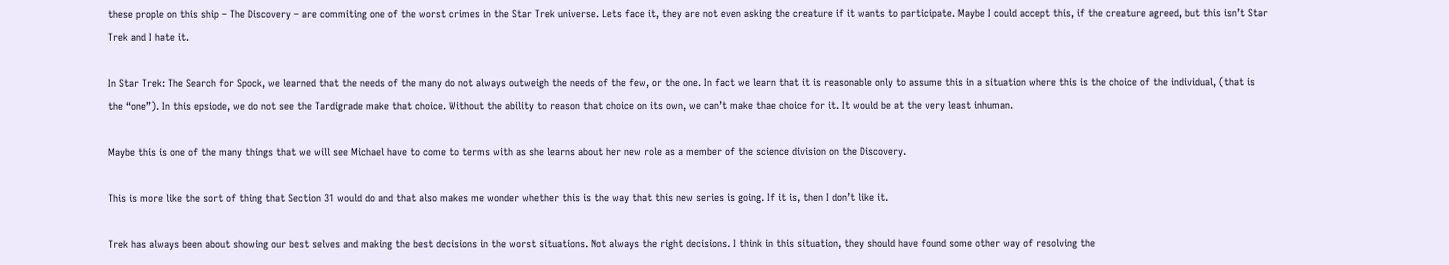these prople on this ship – The Discovery – are commiting one of the worst crimes in the Star Trek universe. Lets face it, they are not even asking the creature if it wants to participate. Maybe I could accept this, if the creature agreed, but this isn’t Star Trek and I hate it.

In Star Trek: The Search for Spock, we learned that the needs of the many do not always outweigh the needs of the few, or the one. In fact we learn that it is reasonable only to assume this in a situation where this is the choice of the individual, (that is the “one”). In this epsiode, we do not see the Tardigrade make that choice. Without the ability to reason that choice on its own, we can’t make thae choice for it. It would be at the very least inhuman.

Maybe this is one of the many things that we will see Michael have to come to terms with as she learns about her new role as a member of the science division on the Discovery.

This is more like the sort of thing that Section 31 would do and that also makes me wonder whether this is the way that this new series is going. If it is, then I don’t like it.

Trek has always been about showing our best selves and making the best decisions in the worst situations. Not always the right decisions. I think in this situation, they should have found some other way of resolving the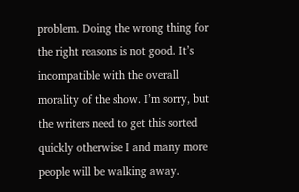problem. Doing the wrong thing for the right reasons is not good. It’s incompatible with the overall morality of the show. I’m sorry, but the writers need to get this sorted quickly otherwise I and many more people will be walking away.